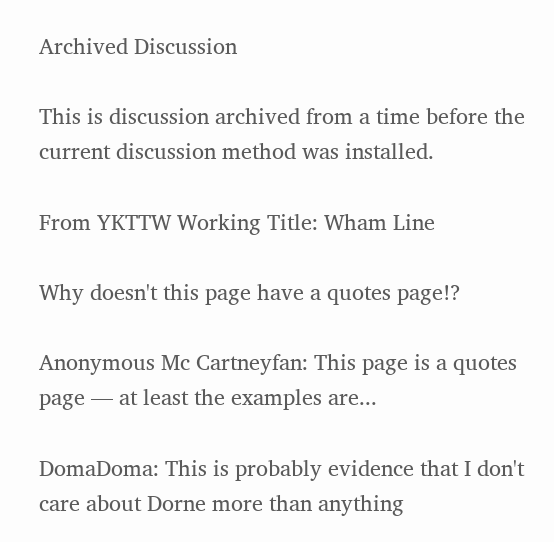Archived Discussion

This is discussion archived from a time before the current discussion method was installed.

From YKTTW Working Title: Wham Line

Why doesn't this page have a quotes page!?

Anonymous Mc Cartneyfan: This page is a quotes page — at least the examples are...

DomaDoma: This is probably evidence that I don't care about Dorne more than anything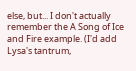else, but... I don't actually remember the A Song of Ice and Fire example. (I'd add Lysa's tantrum,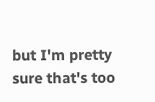but I'm pretty sure that's too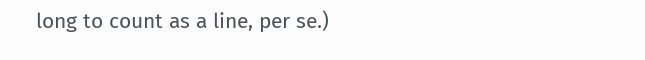long to count as a line, per se.)